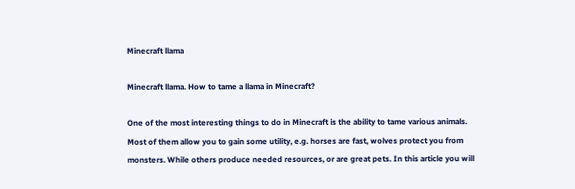Minecraft llama

Minecraft llama. How to tame a llama in Minecraft?

One of the most interesting things to do in Minecraft is the ability to tame various animals. Most of them allow you to gain some utility, e.g. horses are fast, wolves protect you from monsters. While others produce needed resources, or are great pets. In this article you will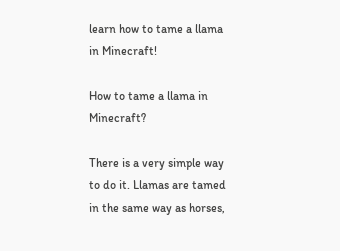learn how to tame a llama in Minecraft!

How to tame a llama in Minecraft?

There is a very simple way to do it. Llamas are tamed in the same way as horses,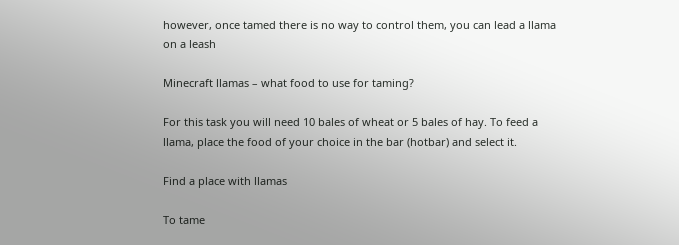however, once tamed there is no way to control them, you can lead a llama on a leash

Minecraft llamas – what food to use for taming?

For this task you will need 10 bales of wheat or 5 bales of hay. To feed a llama, place the food of your choice in the bar (hotbar) and select it.

Find a place with llamas

To tame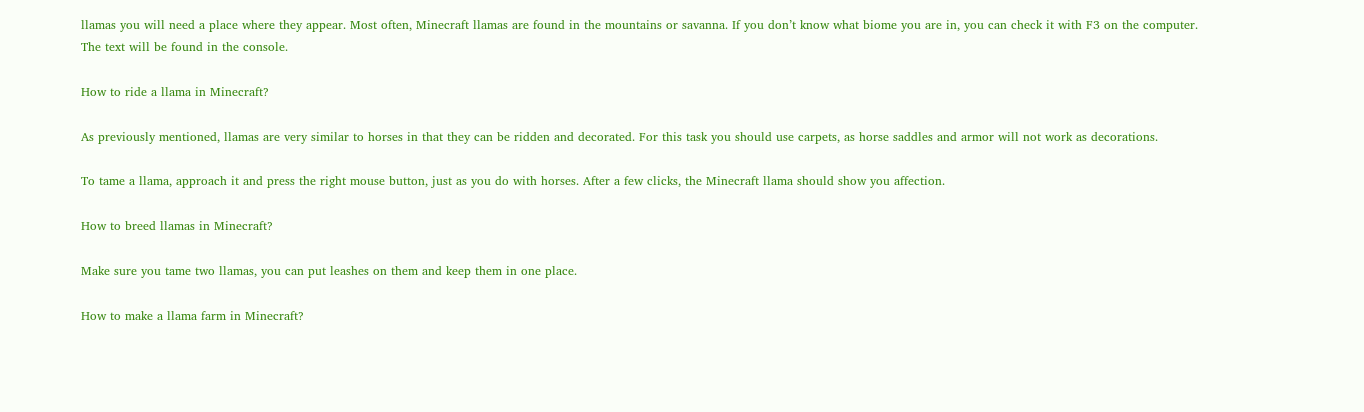llamas you will need a place where they appear. Most often, Minecraft llamas are found in the mountains or savanna. If you don’t know what biome you are in, you can check it with F3 on the computer. The text will be found in the console.

How to ride a llama in Minecraft?

As previously mentioned, llamas are very similar to horses in that they can be ridden and decorated. For this task you should use carpets, as horse saddles and armor will not work as decorations.

To tame a llama, approach it and press the right mouse button, just as you do with horses. After a few clicks, the Minecraft llama should show you affection.

How to breed llamas in Minecraft?

Make sure you tame two llamas, you can put leashes on them and keep them in one place.

How to make a llama farm in Minecraft?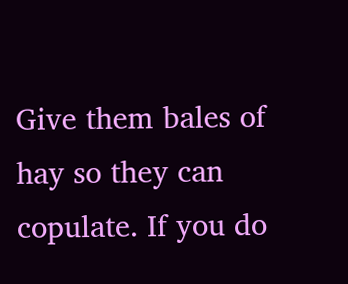Give them bales of hay so they can copulate. If you do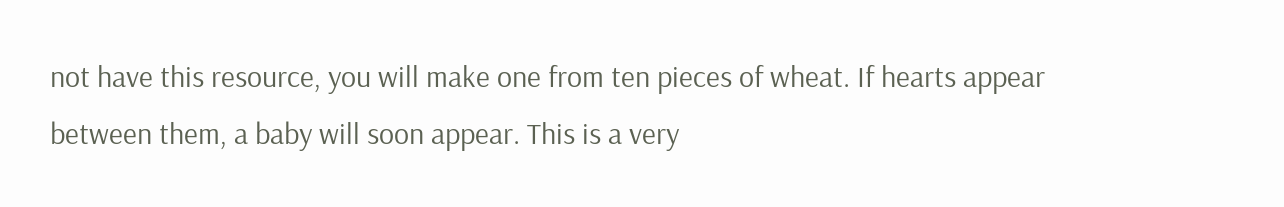not have this resource, you will make one from ten pieces of wheat. If hearts appear between them, a baby will soon appear. This is a very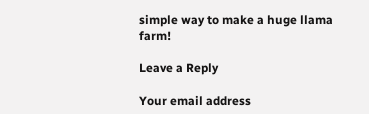simple way to make a huge llama farm!

Leave a Reply

Your email address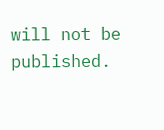will not be published.